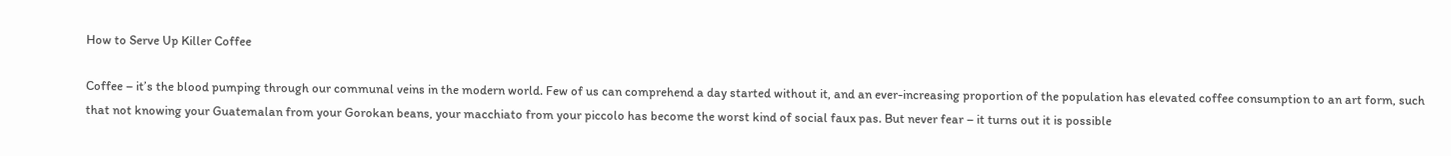How to Serve Up Killer Coffee

Coffee – it’s the blood pumping through our communal veins in the modern world. Few of us can comprehend a day started without it, and an ever-increasing proportion of the population has elevated coffee consumption to an art form, such that not knowing your Guatemalan from your Gorokan beans, your macchiato from your piccolo has become the worst kind of social faux pas. But never fear – it turns out it is possible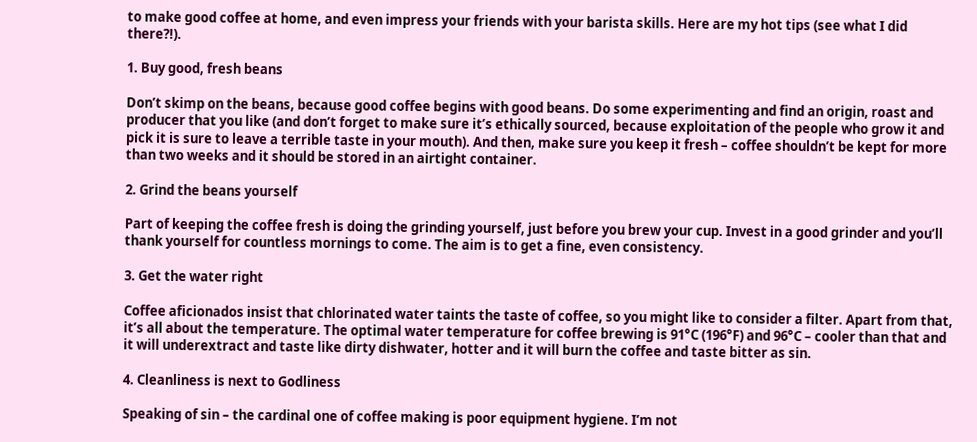to make good coffee at home, and even impress your friends with your barista skills. Here are my hot tips (see what I did there?!).

1. Buy good, fresh beans

Don’t skimp on the beans, because good coffee begins with good beans. Do some experimenting and find an origin, roast and producer that you like (and don’t forget to make sure it’s ethically sourced, because exploitation of the people who grow it and pick it is sure to leave a terrible taste in your mouth). And then, make sure you keep it fresh – coffee shouldn’t be kept for more than two weeks and it should be stored in an airtight container.

2. Grind the beans yourself

Part of keeping the coffee fresh is doing the grinding yourself, just before you brew your cup. Invest in a good grinder and you’ll thank yourself for countless mornings to come. The aim is to get a fine, even consistency.

3. Get the water right

Coffee aficionados insist that chlorinated water taints the taste of coffee, so you might like to consider a filter. Apart from that, it’s all about the temperature. The optimal water temperature for coffee brewing is 91°C (196°F) and 96°C – cooler than that and it will underextract and taste like dirty dishwater, hotter and it will burn the coffee and taste bitter as sin.

4. Cleanliness is next to Godliness

Speaking of sin – the cardinal one of coffee making is poor equipment hygiene. I’m not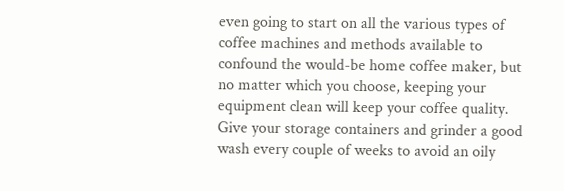even going to start on all the various types of coffee machines and methods available to confound the would-be home coffee maker, but no matter which you choose, keeping your equipment clean will keep your coffee quality. Give your storage containers and grinder a good wash every couple of weeks to avoid an oily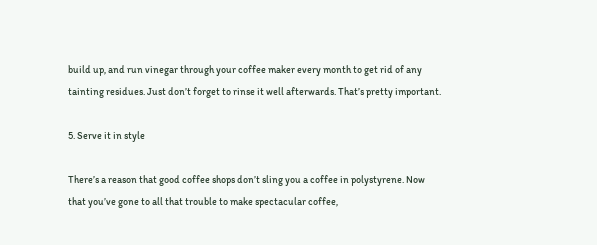build up, and run vinegar through your coffee maker every month to get rid of any tainting residues. Just don’t forget to rinse it well afterwards. That’s pretty important.

5. Serve it in style

There’s a reason that good coffee shops don’t sling you a coffee in polystyrene. Now that you’ve gone to all that trouble to make spectacular coffee,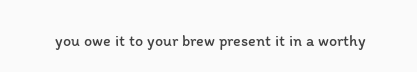you owe it to your brew present it in a worthy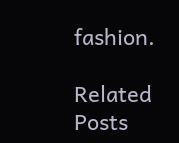fashion.

Related Posts